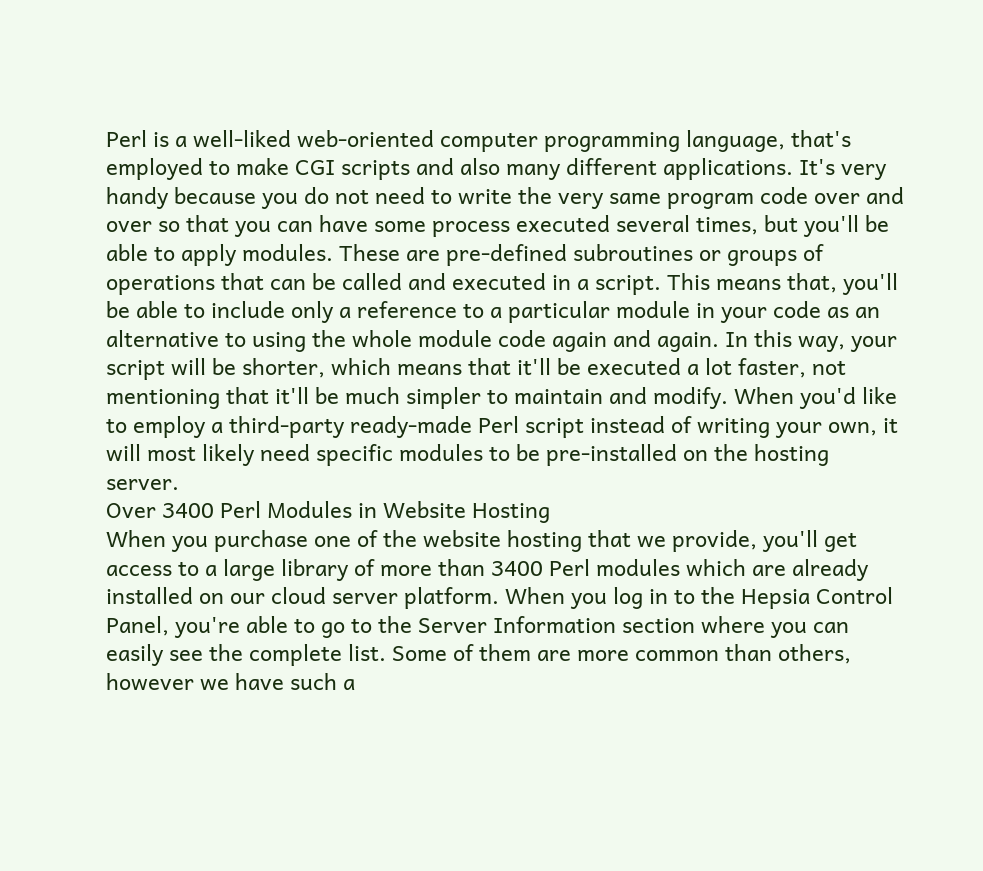Perl is a well-liked web-oriented computer programming language, that's employed to make CGI scripts and also many different applications. It's very handy because you do not need to write the very same program code over and over so that you can have some process executed several times, but you'll be able to apply modules. These are pre-defined subroutines or groups of operations that can be called and executed in a script. This means that, you'll be able to include only a reference to a particular module in your code as an alternative to using the whole module code again and again. In this way, your script will be shorter, which means that it'll be executed a lot faster, not mentioning that it'll be much simpler to maintain and modify. When you'd like to employ a third-party ready-made Perl script instead of writing your own, it will most likely need specific modules to be pre-installed on the hosting server.
Over 3400 Perl Modules in Website Hosting
When you purchase one of the website hosting that we provide, you'll get access to a large library of more than 3400 Perl modules which are already installed on our cloud server platform. When you log in to the Hepsia Control Panel, you're able to go to the Server Information section where you can easily see the complete list. Some of them are more common than others, however we have such a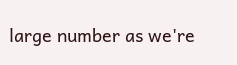large number as we're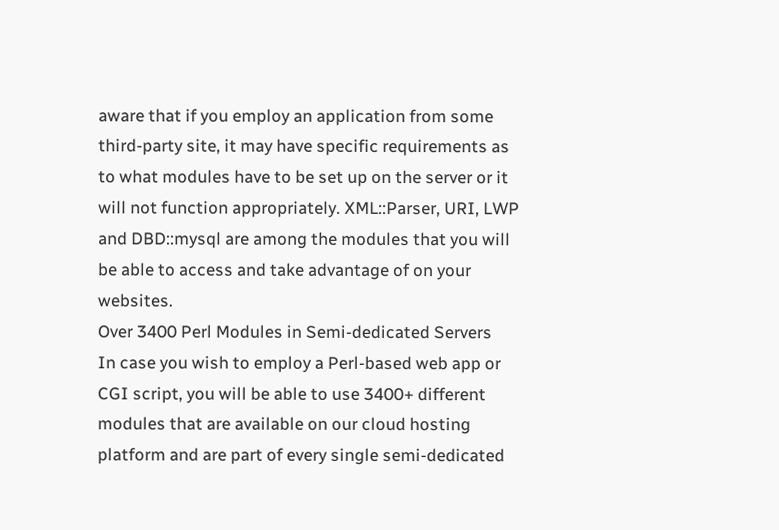aware that if you employ an application from some third-party site, it may have specific requirements as to what modules have to be set up on the server or it will not function appropriately. XML::Parser, URI, LWP and DBD::mysql are among the modules that you will be able to access and take advantage of on your websites.
Over 3400 Perl Modules in Semi-dedicated Servers
In case you wish to employ a Perl-based web app or CGI script, you will be able to use 3400+ different modules that are available on our cloud hosting platform and are part of every single semi-dedicated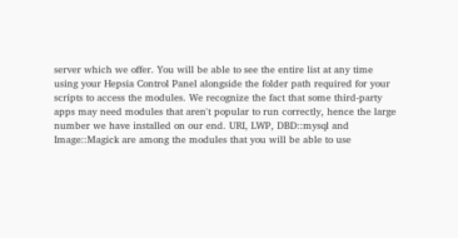server which we offer. You will be able to see the entire list at any time using your Hepsia Control Panel alongside the folder path required for your scripts to access the modules. We recognize the fact that some third-party apps may need modules that aren't popular to run correctly, hence the large number we have installed on our end. URI, LWP, DBD::mysql and Image::Magick are among the modules that you will be able to use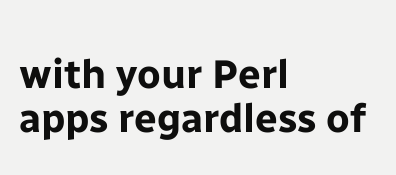with your Perl apps regardless of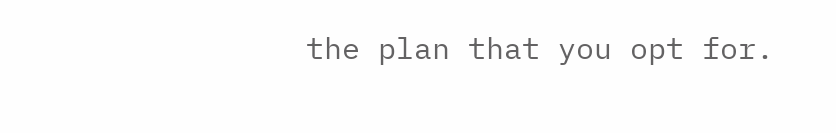the plan that you opt for.